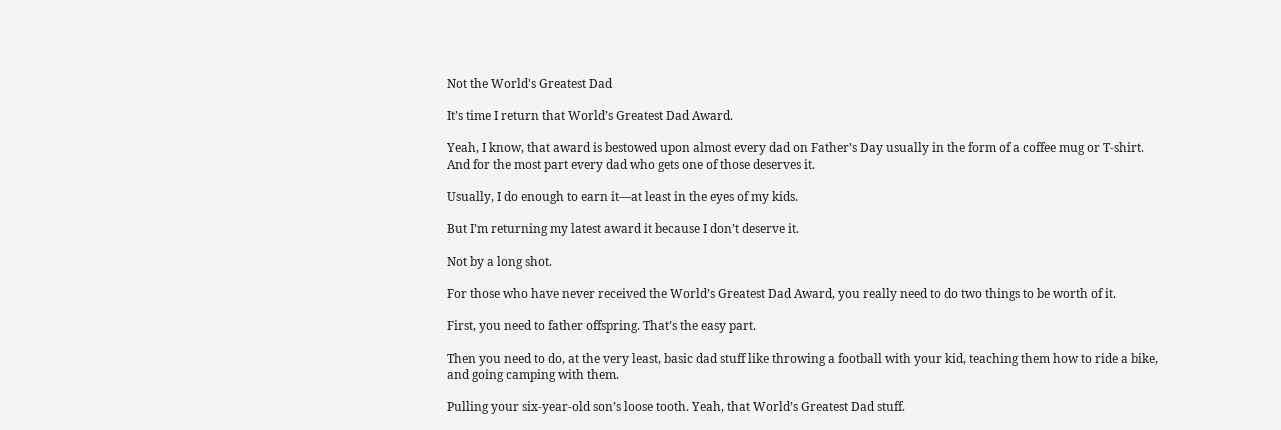Not the World's Greatest Dad

It’s time I return that World’s Greatest Dad Award.

Yeah, I know, that award is bestowed upon almost every dad on Father’s Day usually in the form of a coffee mug or T-shirt. And for the most part every dad who gets one of those deserves it.

Usually, I do enough to earn it—at least in the eyes of my kids.

But I’m returning my latest award it because I don’t deserve it.

Not by a long shot.

For those who have never received the World’s Greatest Dad Award, you really need to do two things to be worth of it.

First, you need to father offspring. That’s the easy part.

Then you need to do, at the very least, basic dad stuff like throwing a football with your kid, teaching them how to ride a bike, and going camping with them.

Pulling your six-year-old son’s loose tooth. Yeah, that World’s Greatest Dad stuff.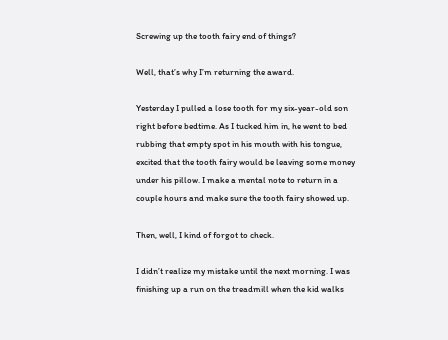Screwing up the tooth fairy end of things?

Well, that’s why I’m returning the award.

Yesterday I pulled a lose tooth for my six-year-old son right before bedtime. As I tucked him in, he went to bed rubbing that empty spot in his mouth with his tongue, excited that the tooth fairy would be leaving some money under his pillow. I make a mental note to return in a couple hours and make sure the tooth fairy showed up.

Then, well, I kind of forgot to check.

I didn’t realize my mistake until the next morning. I was finishing up a run on the treadmill when the kid walks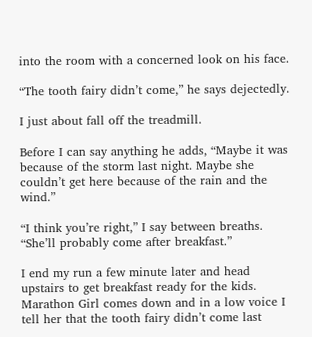into the room with a concerned look on his face.

“The tooth fairy didn’t come,” he says dejectedly.

I just about fall off the treadmill.

Before I can say anything he adds, “Maybe it was because of the storm last night. Maybe she couldn’t get here because of the rain and the wind.”

“I think you’re right,” I say between breaths. “She’ll probably come after breakfast.”

I end my run a few minute later and head upstairs to get breakfast ready for the kids. Marathon Girl comes down and in a low voice I tell her that the tooth fairy didn’t come last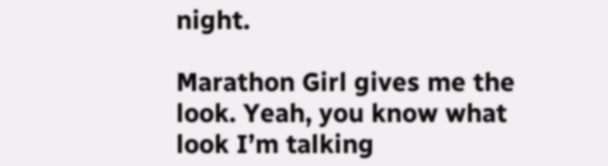night.

Marathon Girl gives me the look. Yeah, you know what look I’m talking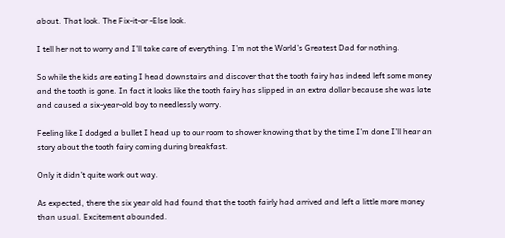about. That look. The Fix-it-or -Else look.

I tell her not to worry and I’ll take care of everything. I’m not the World’s Greatest Dad for nothing.

So while the kids are eating I head downstairs and discover that the tooth fairy has indeed left some money and the tooth is gone. In fact it looks like the tooth fairy has slipped in an extra dollar because she was late and caused a six-year-old boy to needlessly worry.

Feeling like I dodged a bullet I head up to our room to shower knowing that by the time I’m done I’ll hear an story about the tooth fairy coming during breakfast.

Only it didn’t quite work out way.

As expected, there the six year old had found that the tooth fairly had arrived and left a little more money than usual. Excitement abounded.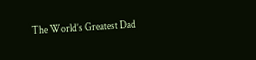The World’s Greatest Dad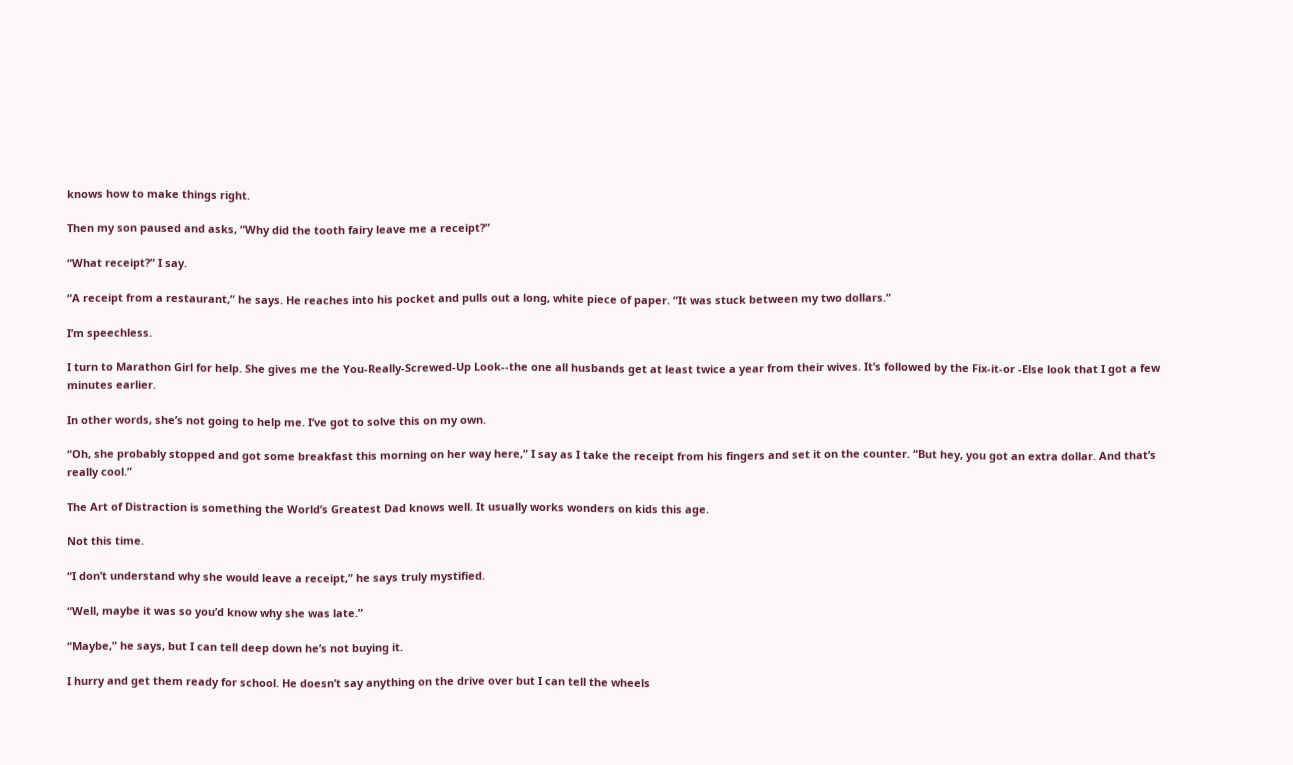knows how to make things right.

Then my son paused and asks, “Why did the tooth fairy leave me a receipt?”

“What receipt?” I say.

“A receipt from a restaurant,” he says. He reaches into his pocket and pulls out a long, white piece of paper. “It was stuck between my two dollars.”

I’m speechless.

I turn to Marathon Girl for help. She gives me the You-Really-Screwed-Up Look--the one all husbands get at least twice a year from their wives. It’s followed by the Fix-it-or -Else look that I got a few minutes earlier.

In other words, she’s not going to help me. I’ve got to solve this on my own.

“Oh, she probably stopped and got some breakfast this morning on her way here,” I say as I take the receipt from his fingers and set it on the counter. “But hey, you got an extra dollar. And that’s really cool.”

The Art of Distraction is something the World’s Greatest Dad knows well. It usually works wonders on kids this age.

Not this time.

“I don’t understand why she would leave a receipt,” he says truly mystified.

“Well, maybe it was so you’d know why she was late.”

“Maybe,” he says, but I can tell deep down he’s not buying it.

I hurry and get them ready for school. He doesn’t say anything on the drive over but I can tell the wheels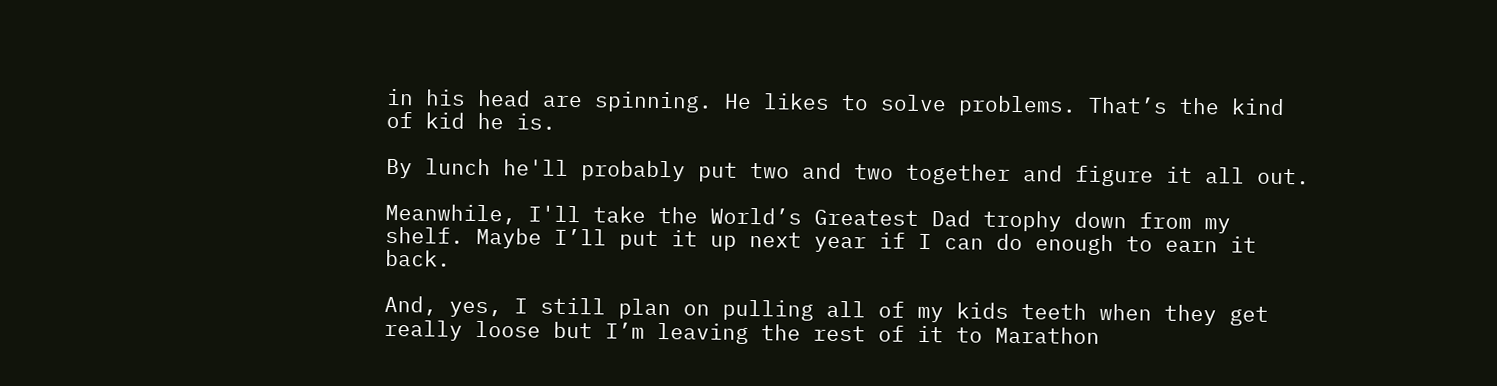in his head are spinning. He likes to solve problems. That’s the kind of kid he is.

By lunch he'll probably put two and two together and figure it all out.

Meanwhile, I'll take the World’s Greatest Dad trophy down from my shelf. Maybe I’ll put it up next year if I can do enough to earn it back.

And, yes, I still plan on pulling all of my kids teeth when they get really loose but I’m leaving the rest of it to Marathon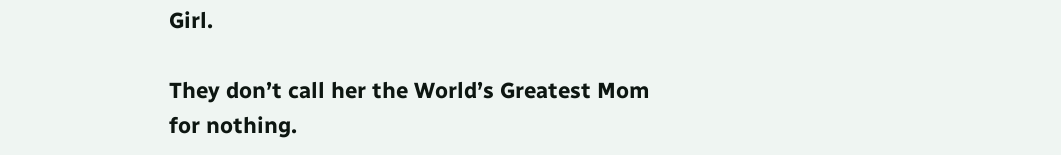Girl.

They don’t call her the World’s Greatest Mom for nothing.